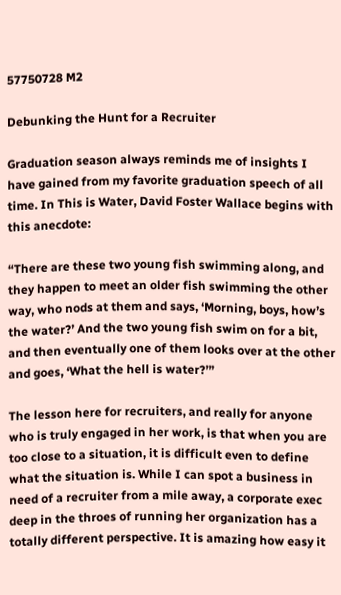57750728 M2

Debunking the Hunt for a Recruiter

Graduation season always reminds me of insights I have gained from my favorite graduation speech of all time. In This is Water, David Foster Wallace begins with this anecdote:

“There are these two young fish swimming along, and they happen to meet an older fish swimming the other way, who nods at them and says, ‘Morning, boys, how’s the water?’ And the two young fish swim on for a bit, and then eventually one of them looks over at the other and goes, ‘What the hell is water?’”

The lesson here for recruiters, and really for anyone who is truly engaged in her work, is that when you are too close to a situation, it is difficult even to define what the situation is. While I can spot a business in need of a recruiter from a mile away, a corporate exec deep in the throes of running her organization has a totally different perspective. It is amazing how easy it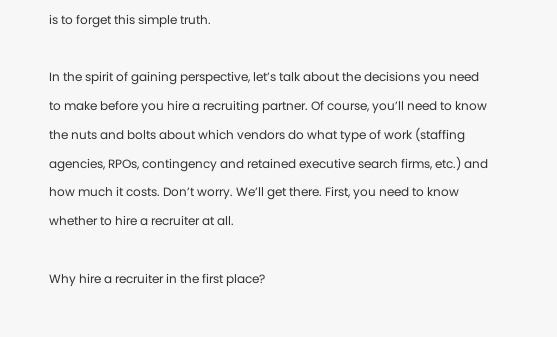is to forget this simple truth.

In the spirit of gaining perspective, let’s talk about the decisions you need to make before you hire a recruiting partner. Of course, you’ll need to know the nuts and bolts about which vendors do what type of work (staffing agencies, RPOs, contingency and retained executive search firms, etc.) and how much it costs. Don’t worry. We’ll get there. First, you need to know whether to hire a recruiter at all.

Why hire a recruiter in the first place?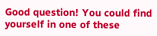Good question! You could find yourself in one of these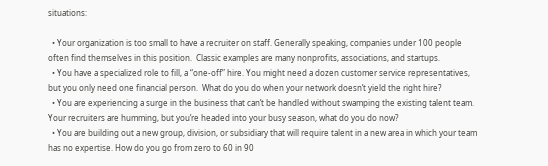situations:

  • Your organization is too small to have a recruiter on staff. Generally speaking, companies under 100 people often find themselves in this position.  Classic examples are many nonprofits, associations, and startups.
  • You have a specialized role to fill, a “one-off” hire. You might need a dozen customer service representatives, but you only need one financial person.  What do you do when your network doesn’t yield the right hire?
  • You are experiencing a surge in the business that can’t be handled without swamping the existing talent team. Your recruiters are humming, but you’re headed into your busy season, what do you do now?
  • You are building out a new group, division, or subsidiary that will require talent in a new area in which your team has no expertise. How do you go from zero to 60 in 90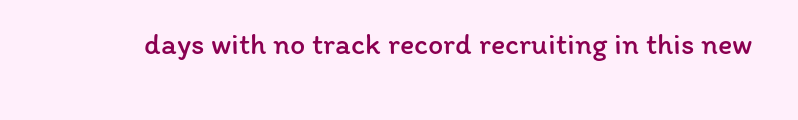days with no track record recruiting in this new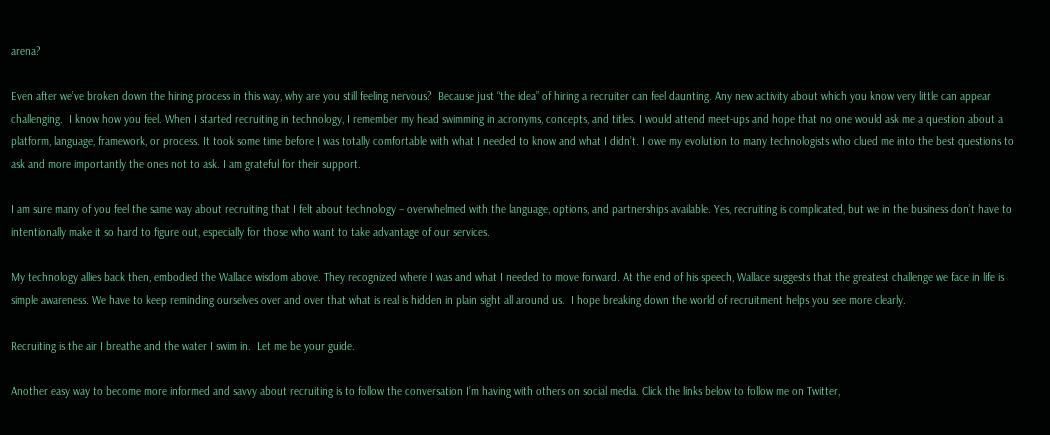arena?

Even after we’ve broken down the hiring process in this way, why are you still feeling nervous?  Because just “the idea” of hiring a recruiter can feel daunting. Any new activity about which you know very little can appear challenging.  I know how you feel. When I started recruiting in technology, I remember my head swimming in acronyms, concepts, and titles. I would attend meet-ups and hope that no one would ask me a question about a platform, language, framework, or process. It took some time before I was totally comfortable with what I needed to know and what I didn’t. I owe my evolution to many technologists who clued me into the best questions to ask and more importantly the ones not to ask. I am grateful for their support.

I am sure many of you feel the same way about recruiting that I felt about technology – overwhelmed with the language, options, and partnerships available. Yes, recruiting is complicated, but we in the business don’t have to intentionally make it so hard to figure out, especially for those who want to take advantage of our services.

My technology allies back then, embodied the Wallace wisdom above. They recognized where I was and what I needed to move forward. At the end of his speech, Wallace suggests that the greatest challenge we face in life is simple awareness. We have to keep reminding ourselves over and over that what is real is hidden in plain sight all around us.  I hope breaking down the world of recruitment helps you see more clearly.

Recruiting is the air I breathe and the water I swim in.  Let me be your guide.

Another easy way to become more informed and savvy about recruiting is to follow the conversation I’m having with others on social media. Click the links below to follow me on Twitter,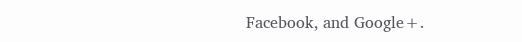Facebook, and Google+.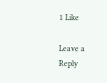1 Like

Leave a Reply